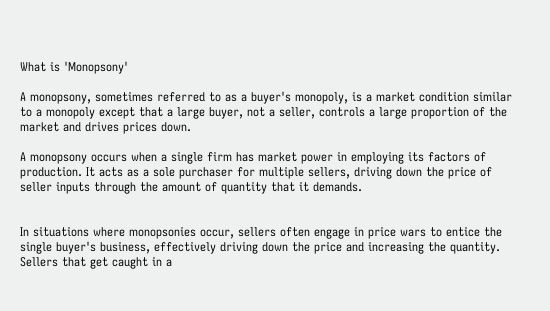What is 'Monopsony'

A monopsony, sometimes referred to as a buyer's monopoly, is a market condition similar to a monopoly except that a large buyer, not a seller, controls a large proportion of the market and drives prices down.

A monopsony occurs when a single firm has market power in employing its factors of production. It acts as a sole purchaser for multiple sellers, driving down the price of seller inputs through the amount of quantity that it demands.


In situations where monopsonies occur, sellers often engage in price wars to entice the single buyer's business, effectively driving down the price and increasing the quantity. Sellers that get caught in a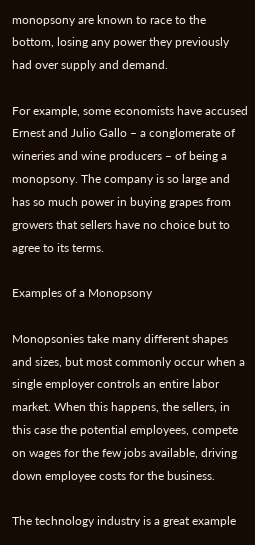monopsony are known to race to the bottom, losing any power they previously had over supply and demand.

For example, some economists have accused Ernest and Julio Gallo – a conglomerate of wineries and wine producers – of being a monopsony. The company is so large and has so much power in buying grapes from growers that sellers have no choice but to agree to its terms.

Examples of a Monopsony

Monopsonies take many different shapes and sizes, but most commonly occur when a single employer controls an entire labor market. When this happens, the sellers, in this case the potential employees, compete on wages for the few jobs available, driving down employee costs for the business.

The technology industry is a great example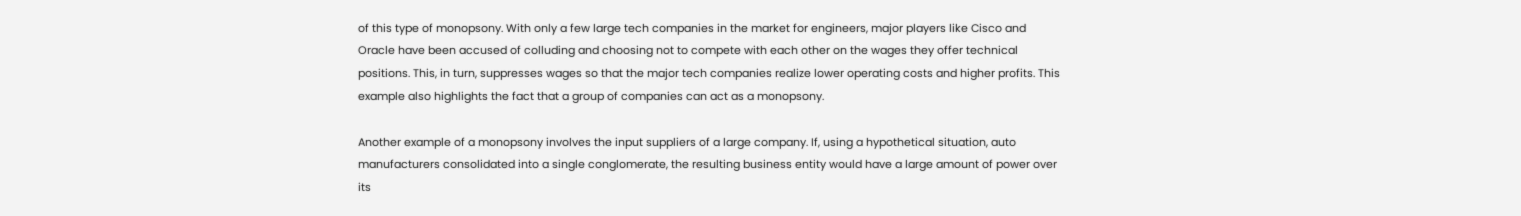of this type of monopsony. With only a few large tech companies in the market for engineers, major players like Cisco and Oracle have been accused of colluding and choosing not to compete with each other on the wages they offer technical positions. This, in turn, suppresses wages so that the major tech companies realize lower operating costs and higher profits. This example also highlights the fact that a group of companies can act as a monopsony.

Another example of a monopsony involves the input suppliers of a large company. If, using a hypothetical situation, auto manufacturers consolidated into a single conglomerate, the resulting business entity would have a large amount of power over its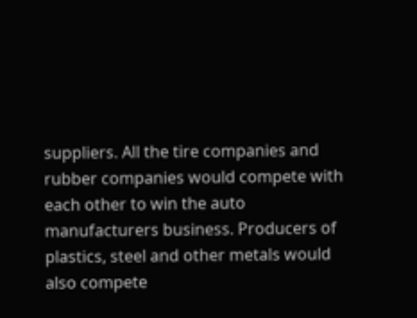suppliers. All the tire companies and rubber companies would compete with each other to win the auto manufacturers business. Producers of plastics, steel and other metals would also compete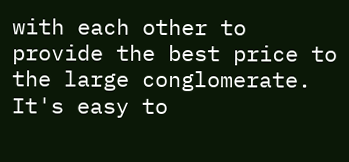with each other to provide the best price to the large conglomerate. It's easy to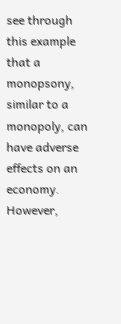see through this example that a monopsony, similar to a monopoly, can have adverse effects on an economy. However,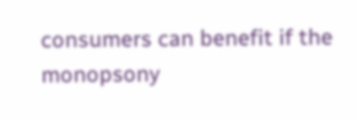consumers can benefit if the monopsony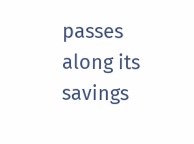passes along its savings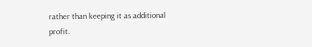rather than keeping it as additional profit.